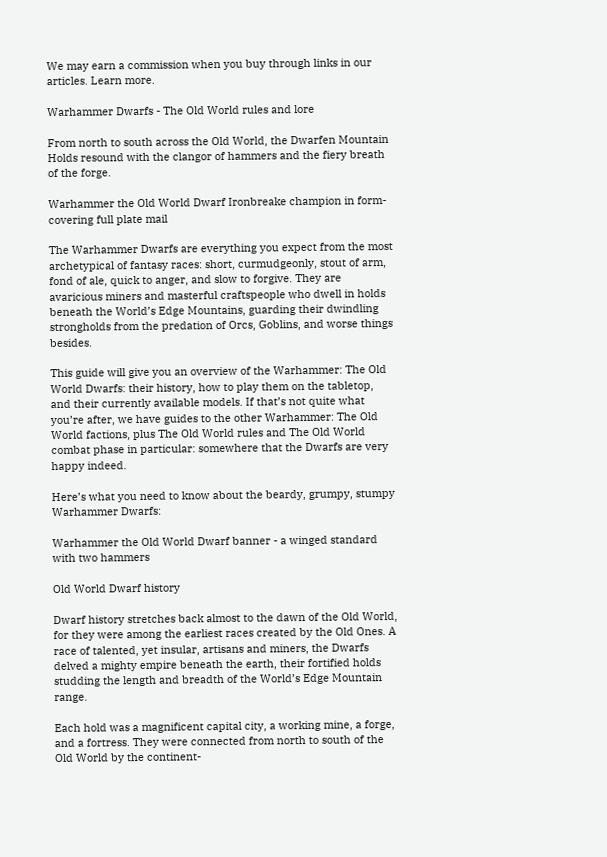We may earn a commission when you buy through links in our articles. Learn more.

Warhammer Dwarfs - The Old World rules and lore

From north to south across the Old World, the Dwarfen Mountain Holds resound with the clangor of hammers and the fiery breath of the forge.

Warhammer the Old World Dwarf Ironbreake champion in form-covering full plate mail

The Warhammer Dwarfs are everything you expect from the most archetypical of fantasy races: short, curmudgeonly, stout of arm, fond of ale, quick to anger, and slow to forgive. They are avaricious miners and masterful craftspeople who dwell in holds beneath the World’s Edge Mountains, guarding their dwindling strongholds from the predation of Orcs, Goblins, and worse things besides.

This guide will give you an overview of the Warhammer: The Old World Dwarfs: their history, how to play them on the tabletop, and their currently available models. If that’s not quite what you’re after, we have guides to the other Warhammer: The Old World factions, plus The Old World rules and The Old World combat phase in particular: somewhere that the Dwarfs are very happy indeed.

Here’s what you need to know about the beardy, grumpy, stumpy Warhammer Dwarfs:

Warhammer the Old World Dwarf banner - a winged standard with two hammers

Old World Dwarf history

Dwarf history stretches back almost to the dawn of the Old World, for they were among the earliest races created by the Old Ones. A race of talented, yet insular, artisans and miners, the Dwarfs delved a mighty empire beneath the earth, their fortified holds studding the length and breadth of the World’s Edge Mountain range.

Each hold was a magnificent capital city, a working mine, a forge, and a fortress. They were connected from north to south of the Old World by the continent-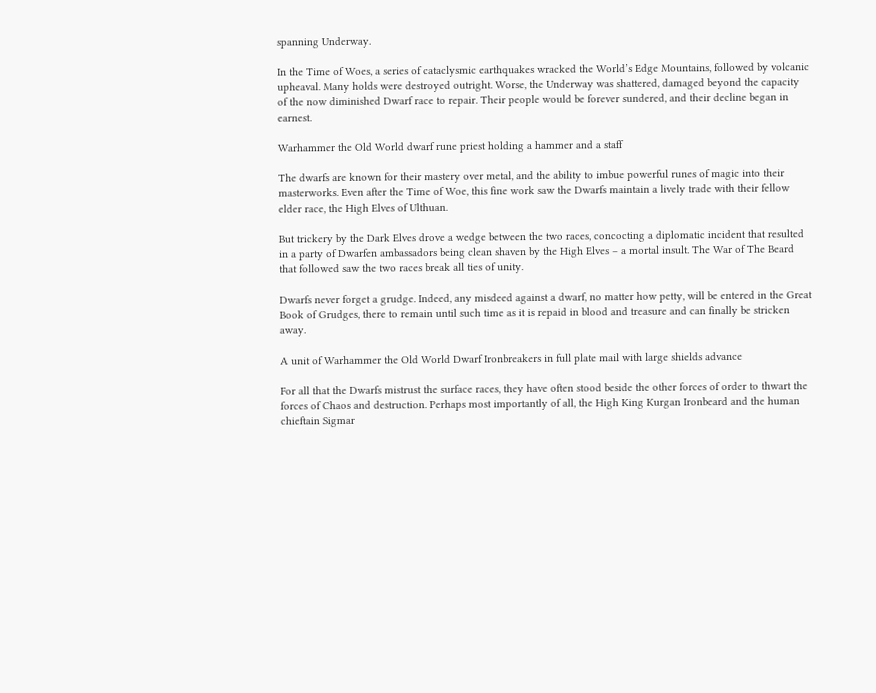spanning Underway.

In the Time of Woes, a series of cataclysmic earthquakes wracked the World’s Edge Mountains, followed by volcanic upheaval. Many holds were destroyed outright. Worse, the Underway was shattered, damaged beyond the capacity of the now diminished Dwarf race to repair. Their people would be forever sundered, and their decline began in earnest.

Warhammer the Old World dwarf rune priest holding a hammer and a staff

The dwarfs are known for their mastery over metal, and the ability to imbue powerful runes of magic into their masterworks. Even after the Time of Woe, this fine work saw the Dwarfs maintain a lively trade with their fellow elder race, the High Elves of Ulthuan.

But trickery by the Dark Elves drove a wedge between the two races, concocting a diplomatic incident that resulted in a party of Dwarfen ambassadors being clean shaven by the High Elves – a mortal insult. The War of The Beard that followed saw the two races break all ties of unity.

Dwarfs never forget a grudge. Indeed, any misdeed against a dwarf, no matter how petty, will be entered in the Great Book of Grudges, there to remain until such time as it is repaid in blood and treasure and can finally be stricken away.

A unit of Warhammer the Old World Dwarf Ironbreakers in full plate mail with large shields advance

For all that the Dwarfs mistrust the surface races, they have often stood beside the other forces of order to thwart the forces of Chaos and destruction. Perhaps most importantly of all, the High King Kurgan Ironbeard and the human chieftain Sigmar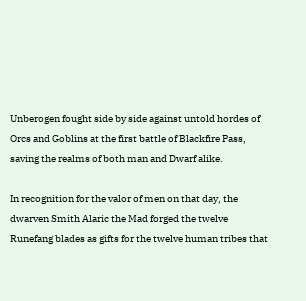Unberogen fought side by side against untold hordes of Orcs and Goblins at the first battle of Blackfire Pass, saving the realms of both man and Dwarf alike.

In recognition for the valor of men on that day, the dwarven Smith Alaric the Mad forged the twelve Runefang blades as gifts for the twelve human tribes that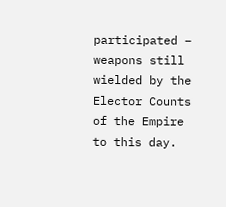participated – weapons still wielded by the Elector Counts of the Empire to this day.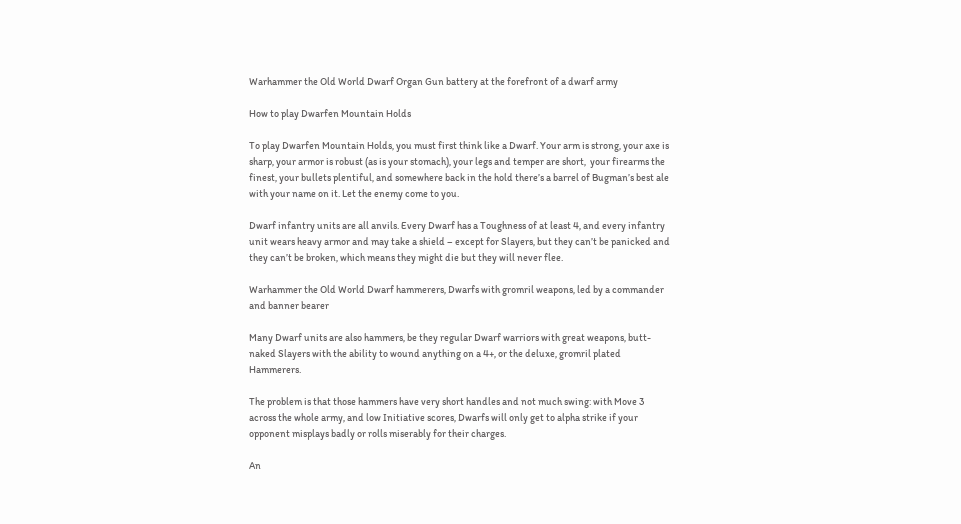Warhammer the Old World Dwarf Organ Gun battery at the forefront of a dwarf army

How to play Dwarfen Mountain Holds

To play Dwarfen Mountain Holds, you must first think like a Dwarf. Your arm is strong, your axe is sharp, your armor is robust (as is your stomach), your legs and temper are short,  your firearms the finest, your bullets plentiful, and somewhere back in the hold there’s a barrel of Bugman’s best ale with your name on it. Let the enemy come to you.

Dwarf infantry units are all anvils. Every Dwarf has a Toughness of at least 4, and every infantry unit wears heavy armor and may take a shield – except for Slayers, but they can’t be panicked and they can’t be broken, which means they might die but they will never flee.

Warhammer the Old World Dwarf hammerers, Dwarfs with gromril weapons, led by a commander and banner bearer

Many Dwarf units are also hammers, be they regular Dwarf warriors with great weapons, butt-naked Slayers with the ability to wound anything on a 4+, or the deluxe, gromril plated Hammerers.

The problem is that those hammers have very short handles and not much swing: with Move 3 across the whole army, and low Initiative scores, Dwarfs will only get to alpha strike if your opponent misplays badly or rolls miserably for their charges.

An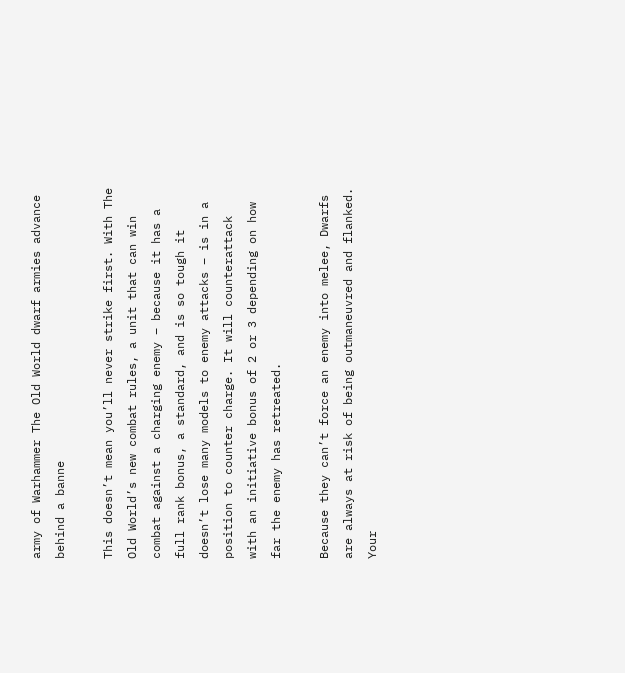army of Warhammer The Old World dwarf armies advance behind a banne

This doesn’t mean you’ll never strike first. With The Old World’s new combat rules, a unit that can win combat against a charging enemy – because it has a full rank bonus, a standard, and is so tough it doesn’t lose many models to enemy attacks – is in a position to counter charge. It will counterattack with an initiative bonus of 2 or 3 depending on how far the enemy has retreated.

Because they can’t force an enemy into melee, Dwarfs are always at risk of being outmaneuvred and flanked. Your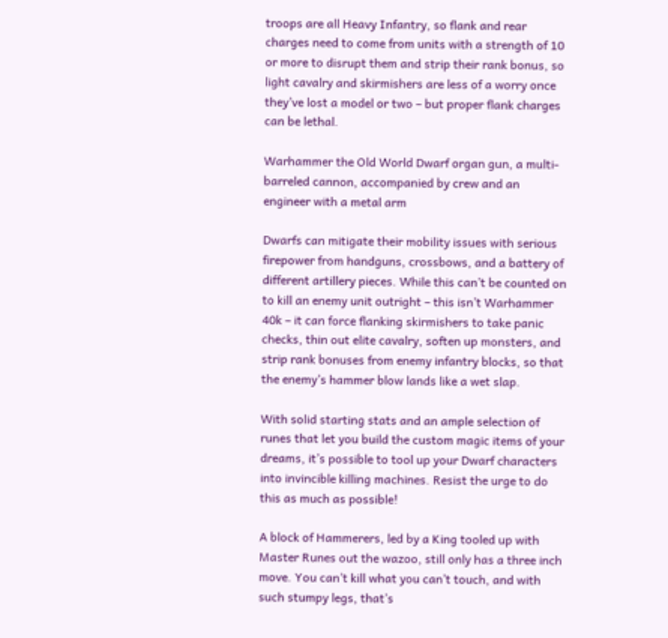troops are all Heavy Infantry, so flank and rear charges need to come from units with a strength of 10 or more to disrupt them and strip their rank bonus, so light cavalry and skirmishers are less of a worry once they’ve lost a model or two – but proper flank charges can be lethal.

Warhammer the Old World Dwarf organ gun, a multi-barreled cannon, accompanied by crew and an engineer with a metal arm

Dwarfs can mitigate their mobility issues with serious firepower from handguns, crossbows, and a battery of different artillery pieces. While this can’t be counted on to kill an enemy unit outright – this isn’t Warhammer 40k – it can force flanking skirmishers to take panic checks, thin out elite cavalry, soften up monsters, and strip rank bonuses from enemy infantry blocks, so that the enemy’s hammer blow lands like a wet slap.

With solid starting stats and an ample selection of runes that let you build the custom magic items of your dreams, it’s possible to tool up your Dwarf characters into invincible killing machines. Resist the urge to do this as much as possible!

A block of Hammerers, led by a King tooled up with Master Runes out the wazoo, still only has a three inch move. You can’t kill what you can’t touch, and with such stumpy legs, that’s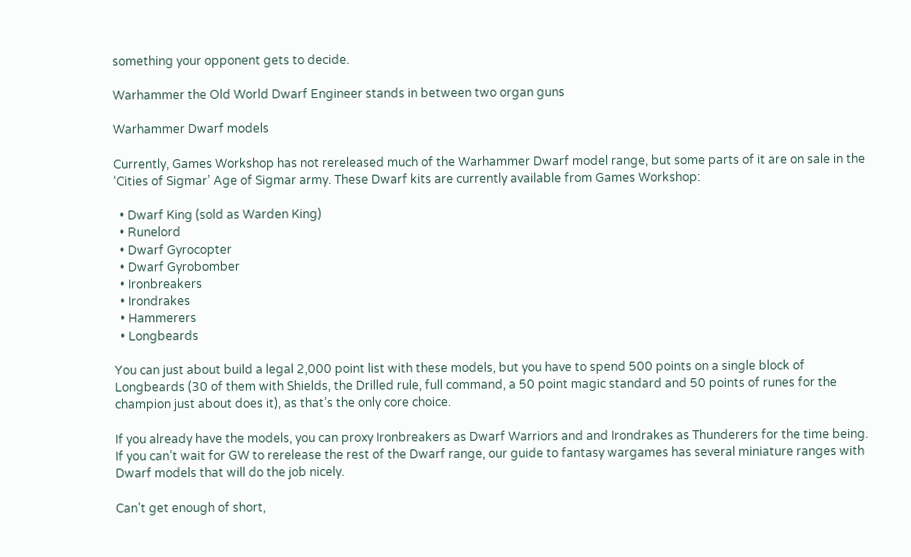something your opponent gets to decide.

Warhammer the Old World Dwarf Engineer stands in between two organ guns

Warhammer Dwarf models

Currently, Games Workshop has not rereleased much of the Warhammer Dwarf model range, but some parts of it are on sale in the ‘Cities of Sigmar’ Age of Sigmar army. These Dwarf kits are currently available from Games Workshop:

  • Dwarf King (sold as Warden King)
  • Runelord
  • Dwarf Gyrocopter
  • Dwarf Gyrobomber
  • Ironbreakers
  • Irondrakes
  • Hammerers
  • Longbeards

You can just about build a legal 2,000 point list with these models, but you have to spend 500 points on a single block of Longbeards (30 of them with Shields, the Drilled rule, full command, a 50 point magic standard and 50 points of runes for the champion just about does it), as that’s the only core choice.

If you already have the models, you can proxy Ironbreakers as Dwarf Warriors and and Irondrakes as Thunderers for the time being. If you can’t wait for GW to rerelease the rest of the Dwarf range, our guide to fantasy wargames has several miniature ranges with Dwarf models that will do the job nicely.

Can’t get enough of short,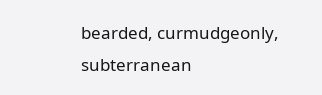bearded, curmudgeonly, subterranean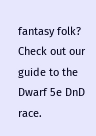fantasy folk? Check out our guide to the Dwarf 5e DnD race.